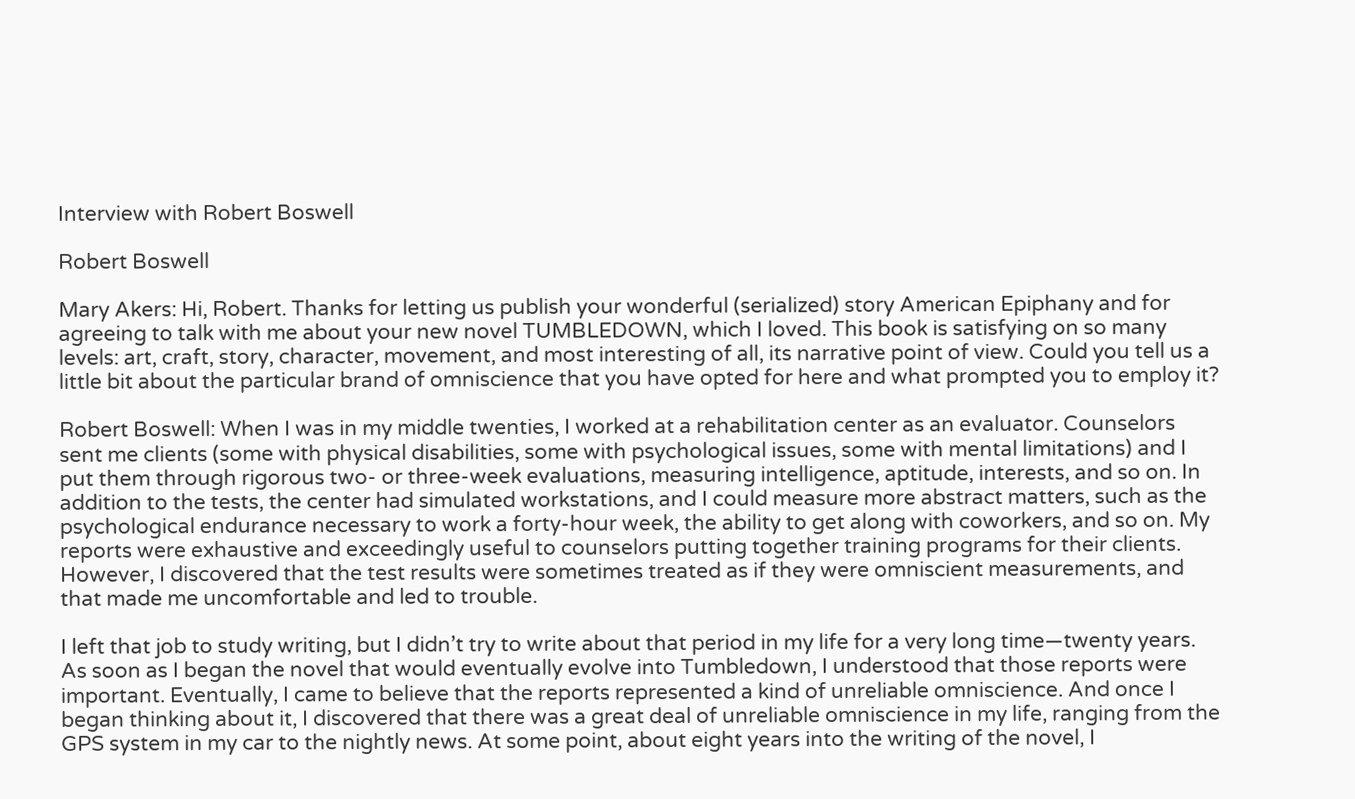Interview with Robert Boswell

Robert Boswell

Mary Akers: Hi, Robert. Thanks for letting us publish your wonderful (serialized) story American Epiphany and for agreeing to talk with me about your new novel TUMBLEDOWN, which I loved. This book is satisfying on so many levels: art, craft, story, character, movement, and most interesting of all, its narrative point of view. Could you tell us a little bit about the particular brand of omniscience that you have opted for here and what prompted you to employ it?

Robert Boswell: When I was in my middle twenties, I worked at a rehabilitation center as an evaluator. Counselors sent me clients (some with physical disabilities, some with psychological issues, some with mental limitations) and I put them through rigorous two- or three-week evaluations, measuring intelligence, aptitude, interests, and so on. In addition to the tests, the center had simulated workstations, and I could measure more abstract matters, such as the psychological endurance necessary to work a forty-hour week, the ability to get along with coworkers, and so on. My reports were exhaustive and exceedingly useful to counselors putting together training programs for their clients. However, I discovered that the test results were sometimes treated as if they were omniscient measurements, and that made me uncomfortable and led to trouble.

I left that job to study writing, but I didn’t try to write about that period in my life for a very long time—twenty years. As soon as I began the novel that would eventually evolve into Tumbledown, I understood that those reports were important. Eventually, I came to believe that the reports represented a kind of unreliable omniscience. And once I began thinking about it, I discovered that there was a great deal of unreliable omniscience in my life, ranging from the GPS system in my car to the nightly news. At some point, about eight years into the writing of the novel, I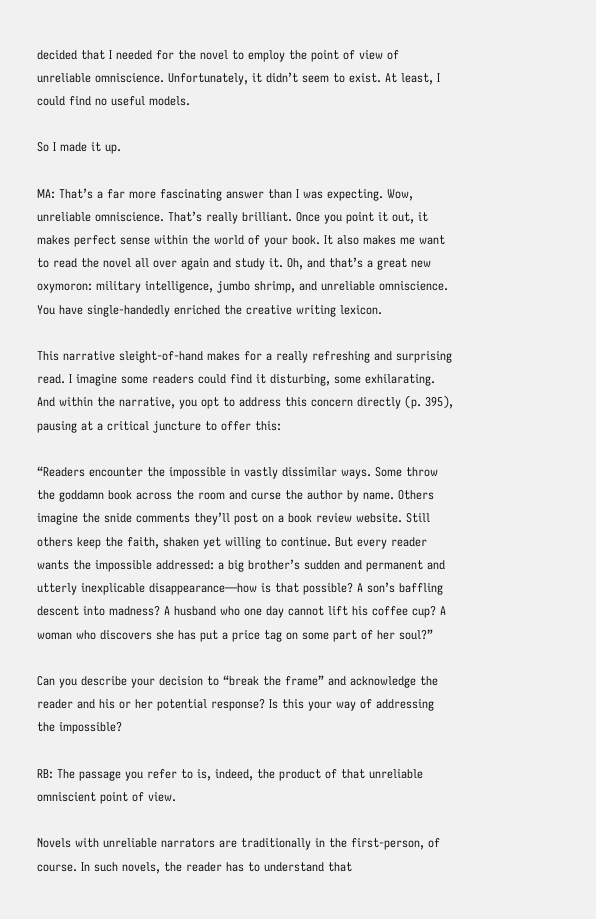decided that I needed for the novel to employ the point of view of unreliable omniscience. Unfortunately, it didn’t seem to exist. At least, I could find no useful models.

So I made it up.

MA: That’s a far more fascinating answer than I was expecting. Wow, unreliable omniscience. That’s really brilliant. Once you point it out, it makes perfect sense within the world of your book. It also makes me want to read the novel all over again and study it. Oh, and that’s a great new oxymoron: military intelligence, jumbo shrimp, and unreliable omniscience. You have single-handedly enriched the creative writing lexicon.

This narrative sleight-of-hand makes for a really refreshing and surprising read. I imagine some readers could find it disturbing, some exhilarating. And within the narrative, you opt to address this concern directly (p. 395), pausing at a critical juncture to offer this:

“Readers encounter the impossible in vastly dissimilar ways. Some throw the goddamn book across the room and curse the author by name. Others imagine the snide comments they’ll post on a book review website. Still others keep the faith, shaken yet willing to continue. But every reader wants the impossible addressed: a big brother’s sudden and permanent and utterly inexplicable disappearance—how is that possible? A son’s baffling descent into madness? A husband who one day cannot lift his coffee cup? A woman who discovers she has put a price tag on some part of her soul?”

Can you describe your decision to “break the frame” and acknowledge the reader and his or her potential response? Is this your way of addressing the impossible?

RB: The passage you refer to is, indeed, the product of that unreliable omniscient point of view.

Novels with unreliable narrators are traditionally in the first-person, of course. In such novels, the reader has to understand that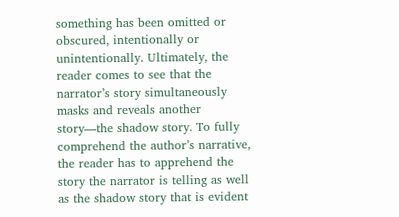something has been omitted or obscured, intentionally or unintentionally. Ultimately, the reader comes to see that the narrator’s story simultaneously masks and reveals another story—the shadow story. To fully comprehend the author’s narrative, the reader has to apprehend the story the narrator is telling as well as the shadow story that is evident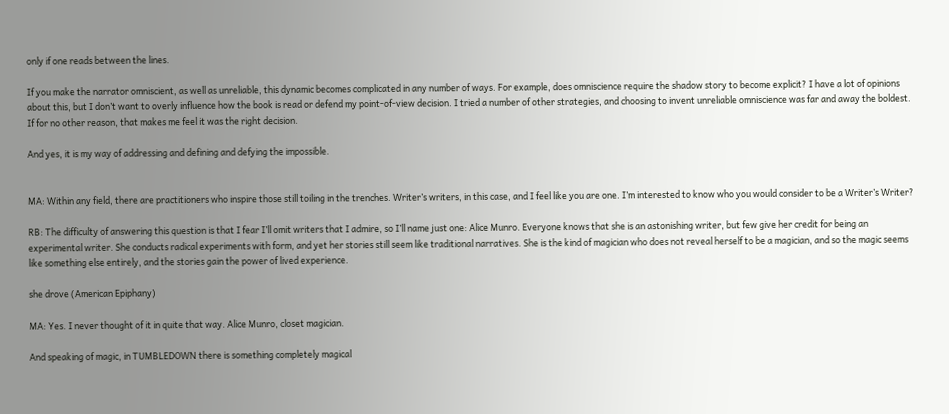only if one reads between the lines.

If you make the narrator omniscient, as well as unreliable, this dynamic becomes complicated in any number of ways. For example, does omniscience require the shadow story to become explicit? I have a lot of opinions about this, but I don’t want to overly influence how the book is read or defend my point-of-view decision. I tried a number of other strategies, and choosing to invent unreliable omniscience was far and away the boldest. If for no other reason, that makes me feel it was the right decision.

And yes, it is my way of addressing and defining and defying the impossible.


MA: Within any field, there are practitioners who inspire those still toiling in the trenches. Writer’s writers, in this case, and I feel like you are one. I’m interested to know who you would consider to be a Writer’s Writer?

RB: The difficulty of answering this question is that I fear I’ll omit writers that I admire, so I’ll name just one: Alice Munro. Everyone knows that she is an astonishing writer, but few give her credit for being an experimental writer. She conducts radical experiments with form, and yet her stories still seem like traditional narratives. She is the kind of magician who does not reveal herself to be a magician, and so the magic seems like something else entirely, and the stories gain the power of lived experience.

she drove (American Epiphany)

MA: Yes. I never thought of it in quite that way. Alice Munro, closet magician.

And speaking of magic, in TUMBLEDOWN there is something completely magical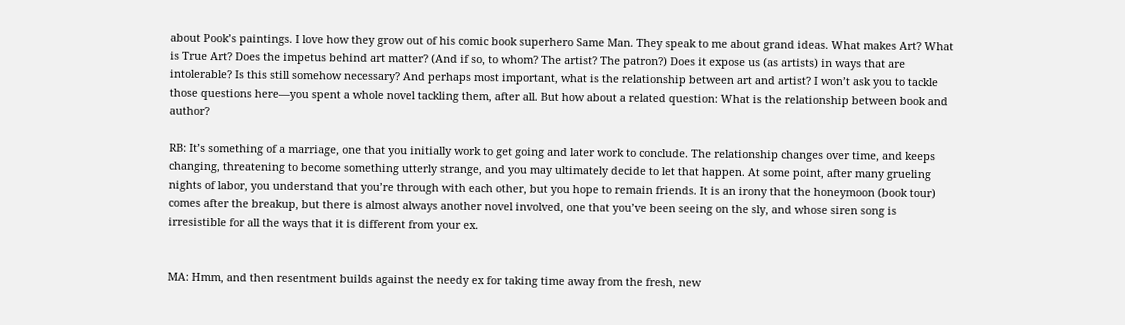about Pook’s paintings. I love how they grow out of his comic book superhero Same Man. They speak to me about grand ideas. What makes Art? What is True Art? Does the impetus behind art matter? (And if so, to whom? The artist? The patron?) Does it expose us (as artists) in ways that are intolerable? Is this still somehow necessary? And perhaps most important, what is the relationship between art and artist? I won’t ask you to tackle those questions here—you spent a whole novel tackling them, after all. But how about a related question: What is the relationship between book and author?

RB: It’s something of a marriage, one that you initially work to get going and later work to conclude. The relationship changes over time, and keeps changing, threatening to become something utterly strange, and you may ultimately decide to let that happen. At some point, after many grueling nights of labor, you understand that you’re through with each other, but you hope to remain friends. It is an irony that the honeymoon (book tour) comes after the breakup, but there is almost always another novel involved, one that you’ve been seeing on the sly, and whose siren song is irresistible for all the ways that it is different from your ex.


MA: Hmm, and then resentment builds against the needy ex for taking time away from the fresh, new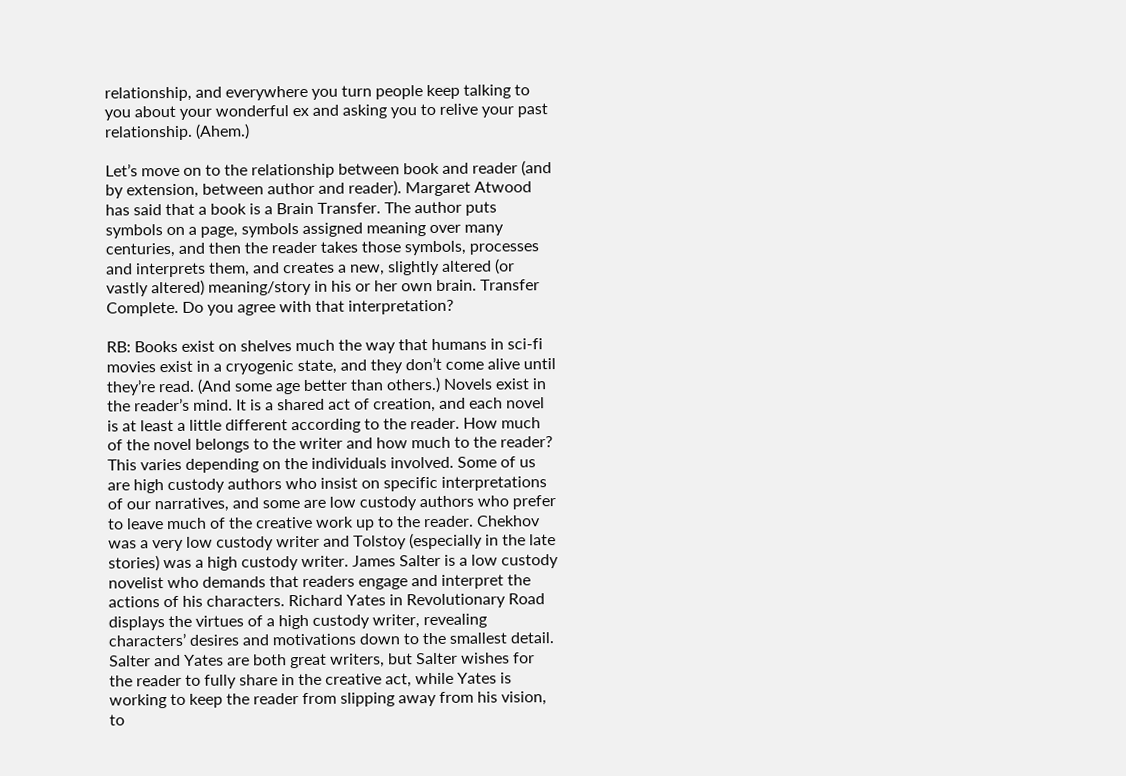relationship, and everywhere you turn people keep talking to you about your wonderful ex and asking you to relive your past relationship. (Ahem.)

Let’s move on to the relationship between book and reader (and by extension, between author and reader). Margaret Atwood has said that a book is a Brain Transfer. The author puts symbols on a page, symbols assigned meaning over many centuries, and then the reader takes those symbols, processes and interprets them, and creates a new, slightly altered (or vastly altered) meaning/story in his or her own brain. Transfer Complete. Do you agree with that interpretation?

RB: Books exist on shelves much the way that humans in sci-fi movies exist in a cryogenic state, and they don’t come alive until they’re read. (And some age better than others.) Novels exist in the reader’s mind. It is a shared act of creation, and each novel is at least a little different according to the reader. How much of the novel belongs to the writer and how much to the reader? This varies depending on the individuals involved. Some of us are high custody authors who insist on specific interpretations of our narratives, and some are low custody authors who prefer to leave much of the creative work up to the reader. Chekhov was a very low custody writer and Tolstoy (especially in the late stories) was a high custody writer. James Salter is a low custody novelist who demands that readers engage and interpret the actions of his characters. Richard Yates in Revolutionary Road displays the virtues of a high custody writer, revealing characters’ desires and motivations down to the smallest detail. Salter and Yates are both great writers, but Salter wishes for the reader to fully share in the creative act, while Yates is working to keep the reader from slipping away from his vision, to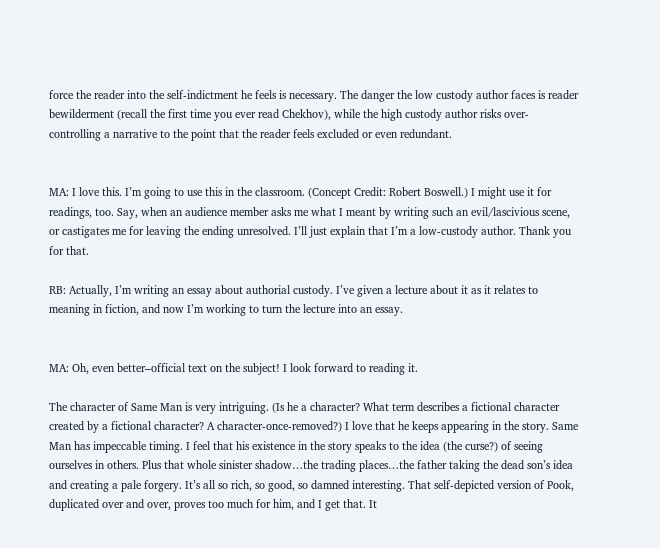force the reader into the self-indictment he feels is necessary. The danger the low custody author faces is reader bewilderment (recall the first time you ever read Chekhov), while the high custody author risks over-controlling a narrative to the point that the reader feels excluded or even redundant.


MA: I love this. I’m going to use this in the classroom. (Concept Credit: Robert Boswell.) I might use it for readings, too. Say, when an audience member asks me what I meant by writing such an evil/lascivious scene, or castigates me for leaving the ending unresolved. I’ll just explain that I’m a low-custody author. Thank you for that.

RB: Actually, I’m writing an essay about authorial custody. I’ve given a lecture about it as it relates to meaning in fiction, and now I’m working to turn the lecture into an essay.


MA: Oh, even better–official text on the subject! I look forward to reading it.

The character of Same Man is very intriguing. (Is he a character? What term describes a fictional character created by a fictional character? A character-once-removed?) I love that he keeps appearing in the story. Same Man has impeccable timing. I feel that his existence in the story speaks to the idea (the curse?) of seeing ourselves in others. Plus that whole sinister shadow…the trading places…the father taking the dead son’s idea and creating a pale forgery. It’s all so rich, so good, so damned interesting. That self-depicted version of Pook, duplicated over and over, proves too much for him, and I get that. It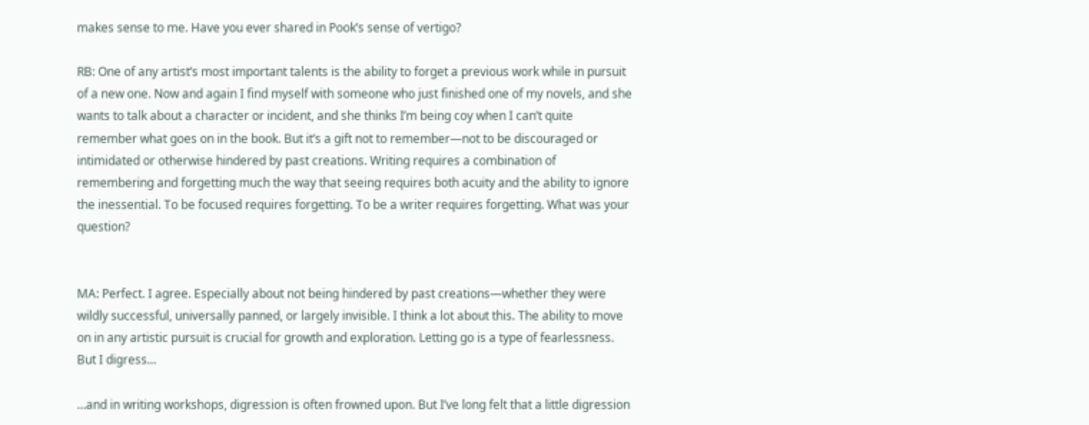makes sense to me. Have you ever shared in Pook’s sense of vertigo?

RB: One of any artist’s most important talents is the ability to forget a previous work while in pursuit of a new one. Now and again I find myself with someone who just finished one of my novels, and she wants to talk about a character or incident, and she thinks I’m being coy when I can’t quite remember what goes on in the book. But it’s a gift not to remember—not to be discouraged or intimidated or otherwise hindered by past creations. Writing requires a combination of remembering and forgetting much the way that seeing requires both acuity and the ability to ignore the inessential. To be focused requires forgetting. To be a writer requires forgetting. What was your question?


MA: Perfect. I agree. Especially about not being hindered by past creations—whether they were wildly successful, universally panned, or largely invisible. I think a lot about this. The ability to move on in any artistic pursuit is crucial for growth and exploration. Letting go is a type of fearlessness. But I digress…

…and in writing workshops, digression is often frowned upon. But I’ve long felt that a little digression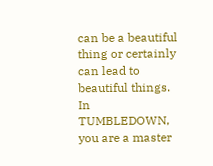can be a beautiful thing or certainly can lead to beautiful things. In TUMBLEDOWN, you are a master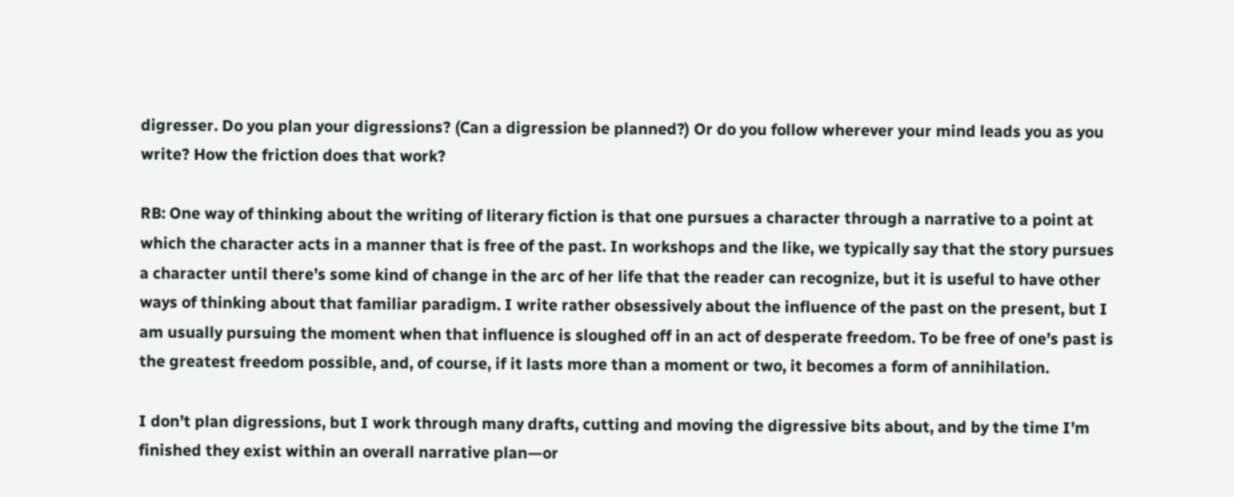digresser. Do you plan your digressions? (Can a digression be planned?) Or do you follow wherever your mind leads you as you write? How the friction does that work?

RB: One way of thinking about the writing of literary fiction is that one pursues a character through a narrative to a point at which the character acts in a manner that is free of the past. In workshops and the like, we typically say that the story pursues a character until there’s some kind of change in the arc of her life that the reader can recognize, but it is useful to have other ways of thinking about that familiar paradigm. I write rather obsessively about the influence of the past on the present, but I am usually pursuing the moment when that influence is sloughed off in an act of desperate freedom. To be free of one’s past is the greatest freedom possible, and, of course, if it lasts more than a moment or two, it becomes a form of annihilation.

I don’t plan digressions, but I work through many drafts, cutting and moving the digressive bits about, and by the time I’m finished they exist within an overall narrative plan—or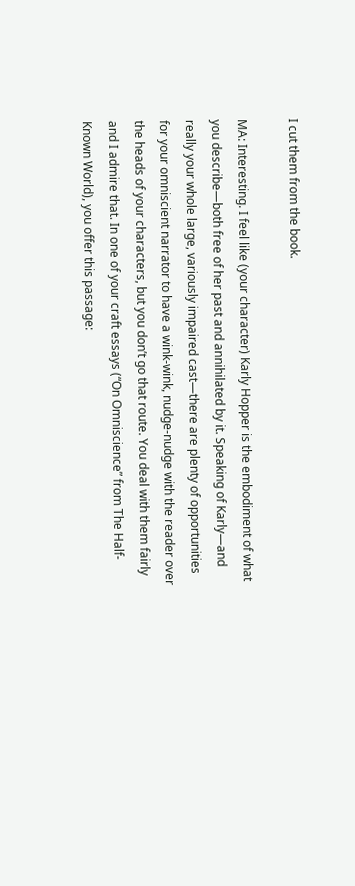I cut them from the book.

MA: Interesting. I feel like (your character) Karly Hopper is the embodiment of what you describe—both free of her past and annihilated by it. Speaking of Karly—and really your whole large, variously impaired cast—there are plenty of opportunities for your omniscient narrator to have a wink-wink, nudge-nudge with the reader over the heads of your characters, but you don’t go that route. You deal with them fairly and I admire that. In one of your craft essays (“On Omniscience” from The Half-Known World), you offer this passage: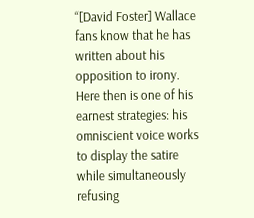“[David Foster] Wallace fans know that he has written about his opposition to irony. Here then is one of his earnest strategies: his omniscient voice works to display the satire while simultaneously refusing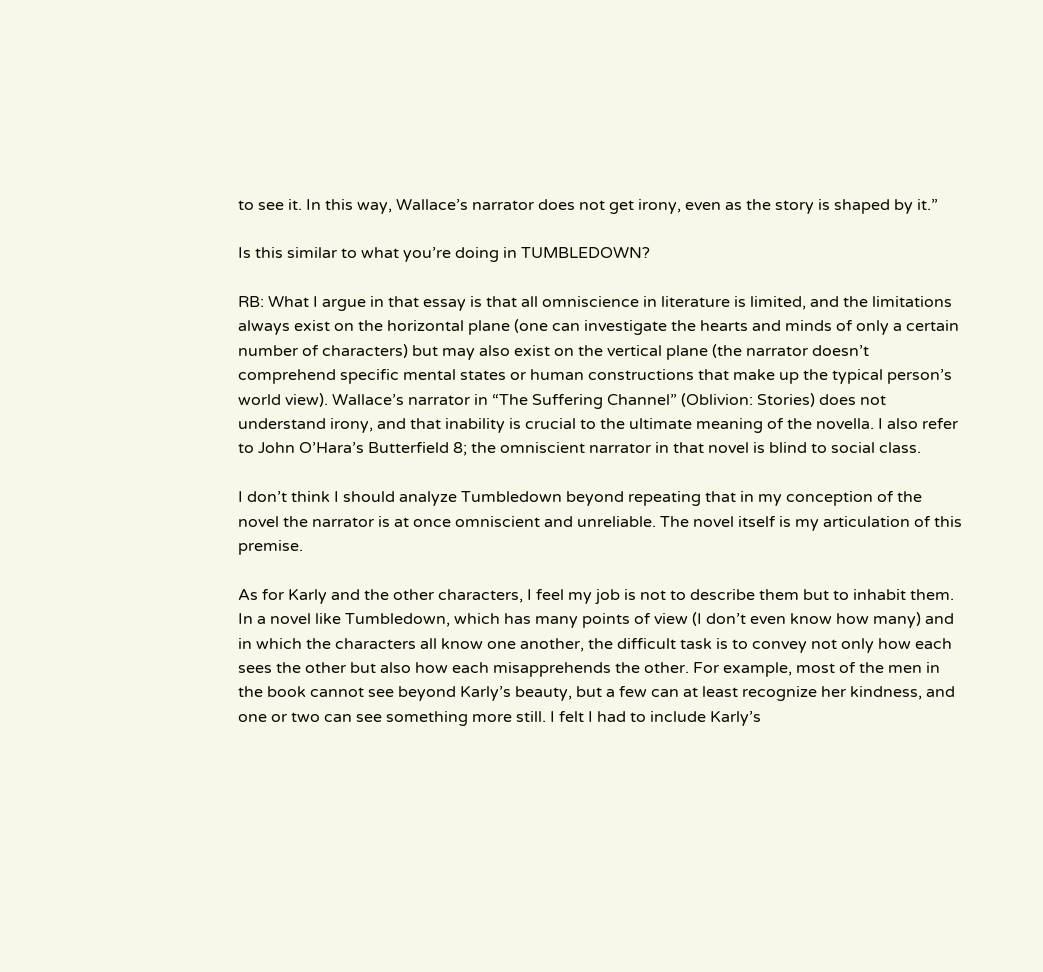to see it. In this way, Wallace’s narrator does not get irony, even as the story is shaped by it.”

Is this similar to what you’re doing in TUMBLEDOWN?

RB: What I argue in that essay is that all omniscience in literature is limited, and the limitations always exist on the horizontal plane (one can investigate the hearts and minds of only a certain number of characters) but may also exist on the vertical plane (the narrator doesn’t comprehend specific mental states or human constructions that make up the typical person’s world view). Wallace’s narrator in “The Suffering Channel” (Oblivion: Stories) does not understand irony, and that inability is crucial to the ultimate meaning of the novella. I also refer to John O’Hara’s Butterfield 8; the omniscient narrator in that novel is blind to social class.

I don’t think I should analyze Tumbledown beyond repeating that in my conception of the novel the narrator is at once omniscient and unreliable. The novel itself is my articulation of this premise.

As for Karly and the other characters, I feel my job is not to describe them but to inhabit them. In a novel like Tumbledown, which has many points of view (I don’t even know how many) and in which the characters all know one another, the difficult task is to convey not only how each sees the other but also how each misapprehends the other. For example, most of the men in the book cannot see beyond Karly’s beauty, but a few can at least recognize her kindness, and one or two can see something more still. I felt I had to include Karly’s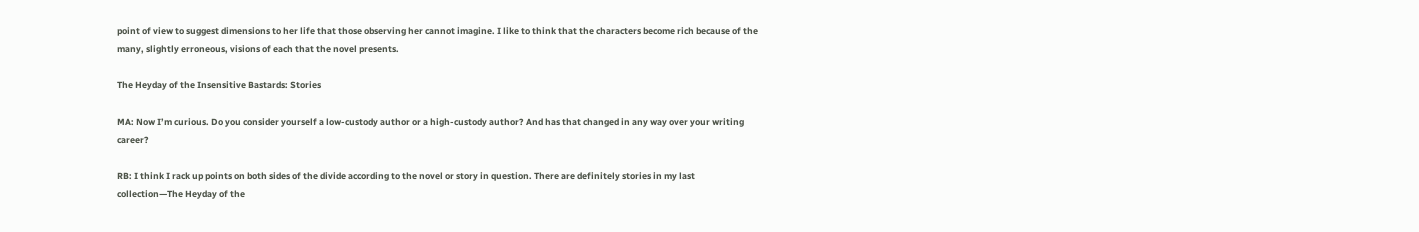point of view to suggest dimensions to her life that those observing her cannot imagine. I like to think that the characters become rich because of the many, slightly erroneous, visions of each that the novel presents.

The Heyday of the Insensitive Bastards: Stories

MA: Now I’m curious. Do you consider yourself a low-custody author or a high-custody author? And has that changed in any way over your writing career?

RB: I think I rack up points on both sides of the divide according to the novel or story in question. There are definitely stories in my last collection—The Heyday of the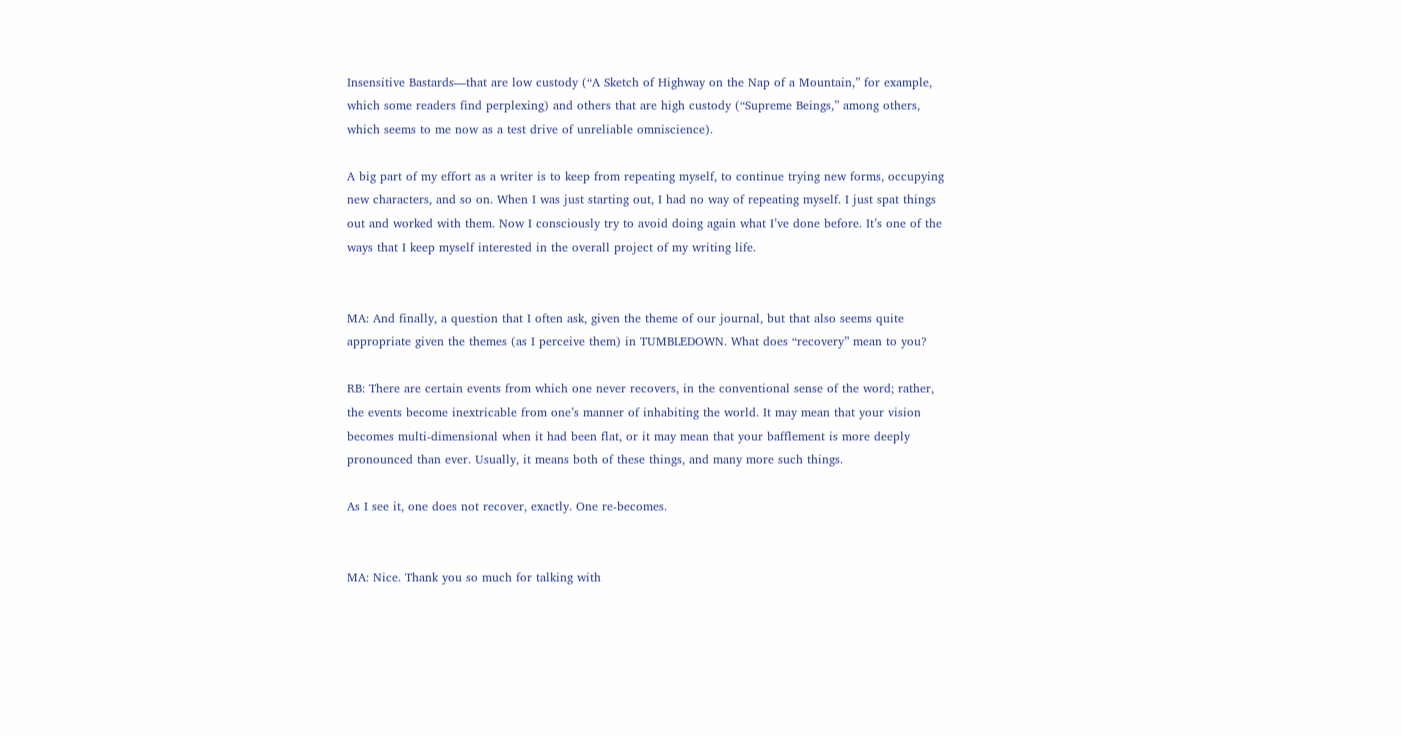Insensitive Bastards—that are low custody (“A Sketch of Highway on the Nap of a Mountain,” for example, which some readers find perplexing) and others that are high custody (“Supreme Beings,” among others, which seems to me now as a test drive of unreliable omniscience).

A big part of my effort as a writer is to keep from repeating myself, to continue trying new forms, occupying new characters, and so on. When I was just starting out, I had no way of repeating myself. I just spat things out and worked with them. Now I consciously try to avoid doing again what I’ve done before. It’s one of the ways that I keep myself interested in the overall project of my writing life.


MA: And finally, a question that I often ask, given the theme of our journal, but that also seems quite appropriate given the themes (as I perceive them) in TUMBLEDOWN. What does “recovery” mean to you?

RB: There are certain events from which one never recovers, in the conventional sense of the word; rather, the events become inextricable from one’s manner of inhabiting the world. It may mean that your vision becomes multi-dimensional when it had been flat, or it may mean that your bafflement is more deeply pronounced than ever. Usually, it means both of these things, and many more such things.

As I see it, one does not recover, exactly. One re-becomes.


MA: Nice. Thank you so much for talking with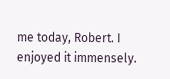me today, Robert. I enjoyed it immensely.